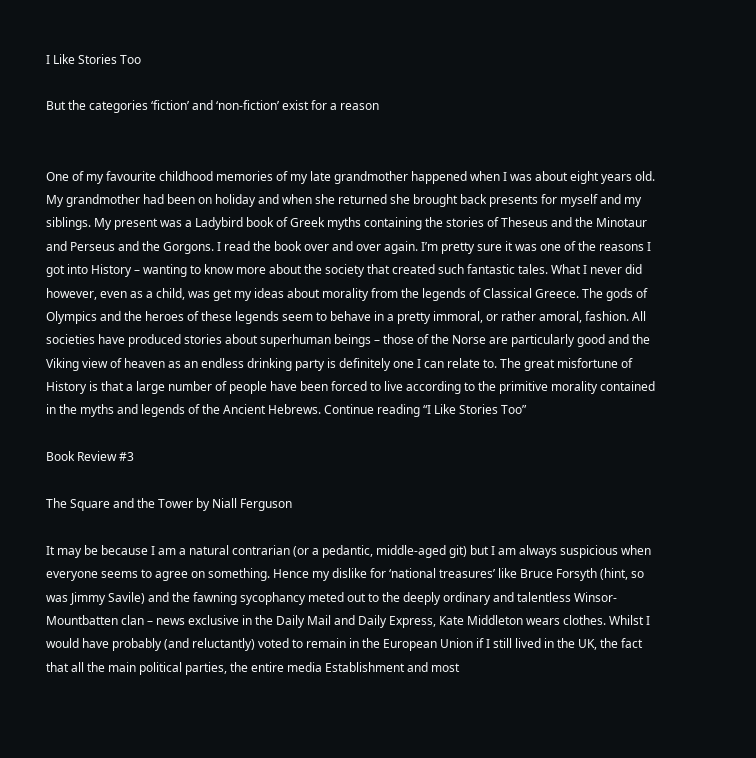I Like Stories Too

But the categories ‘fiction’ and ‘non-fiction’ exist for a reason


One of my favourite childhood memories of my late grandmother happened when I was about eight years old. My grandmother had been on holiday and when she returned she brought back presents for myself and my siblings. My present was a Ladybird book of Greek myths containing the stories of Theseus and the Minotaur and Perseus and the Gorgons. I read the book over and over again. I’m pretty sure it was one of the reasons I got into History – wanting to know more about the society that created such fantastic tales. What I never did however, even as a child, was get my ideas about morality from the legends of Classical Greece. The gods of Olympics and the heroes of these legends seem to behave in a pretty immoral, or rather amoral, fashion. All societies have produced stories about superhuman beings – those of the Norse are particularly good and the Viking view of heaven as an endless drinking party is definitely one I can relate to. The great misfortune of History is that a large number of people have been forced to live according to the primitive morality contained in the myths and legends of the Ancient Hebrews. Continue reading “I Like Stories Too”

Book Review #3

The Square and the Tower by Niall Ferguson

It may be because I am a natural contrarian (or a pedantic, middle-aged git) but I am always suspicious when everyone seems to agree on something. Hence my dislike for ‘national treasures’ like Bruce Forsyth (hint, so was Jimmy Savile) and the fawning sycophancy meted out to the deeply ordinary and talentless Winsor- Mountbatten clan – news exclusive in the Daily Mail and Daily Express, Kate Middleton wears clothes. Whilst I would have probably (and reluctantly) voted to remain in the European Union if I still lived in the UK, the fact that all the main political parties, the entire media Establishment and most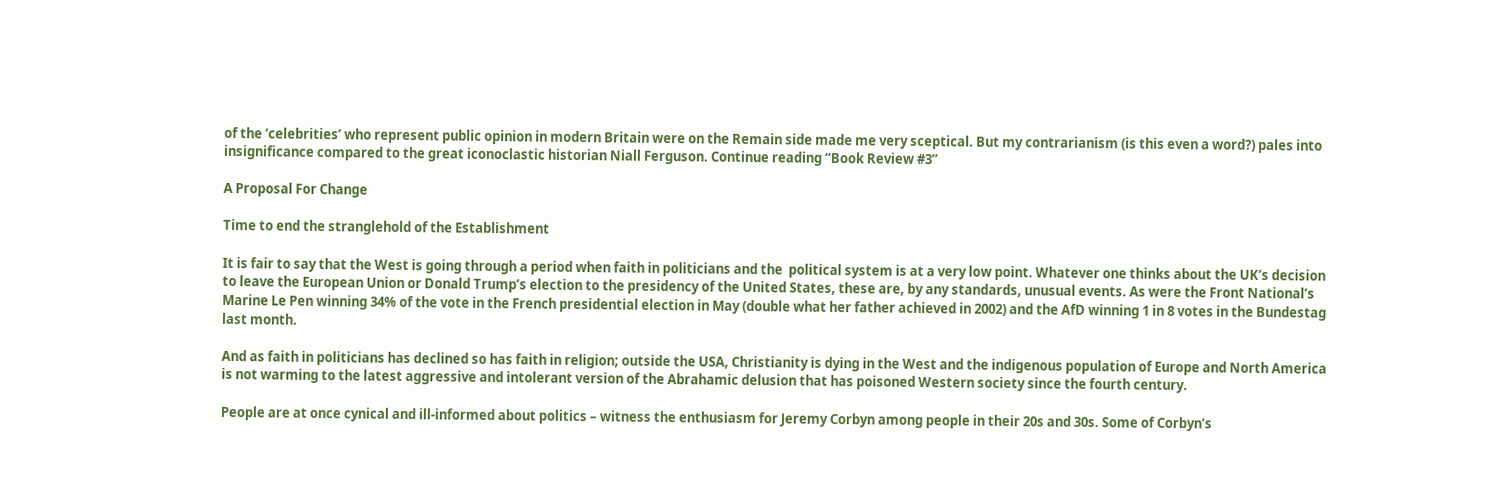of the ‘celebrities’ who represent public opinion in modern Britain were on the Remain side made me very sceptical. But my contrarianism (is this even a word?) pales into insignificance compared to the great iconoclastic historian Niall Ferguson. Continue reading “Book Review #3”

A Proposal For Change

Time to end the stranglehold of the Establishment

It is fair to say that the West is going through a period when faith in politicians and the  political system is at a very low point. Whatever one thinks about the UK’s decision to leave the European Union or Donald Trump’s election to the presidency of the United States, these are, by any standards, unusual events. As were the Front National’s Marine Le Pen winning 34% of the vote in the French presidential election in May (double what her father achieved in 2002) and the AfD winning 1 in 8 votes in the Bundestag last month.

And as faith in politicians has declined so has faith in religion; outside the USA, Christianity is dying in the West and the indigenous population of Europe and North America is not warming to the latest aggressive and intolerant version of the Abrahamic delusion that has poisoned Western society since the fourth century.

People are at once cynical and ill-informed about politics – witness the enthusiasm for Jeremy Corbyn among people in their 20s and 30s. Some of Corbyn’s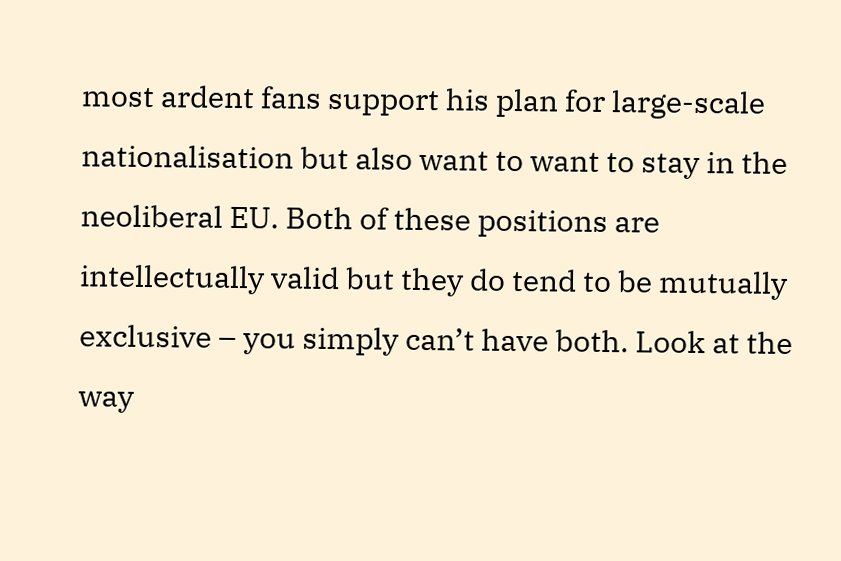most ardent fans support his plan for large-scale nationalisation but also want to want to stay in the neoliberal EU. Both of these positions are intellectually valid but they do tend to be mutually exclusive – you simply can’t have both. Look at the way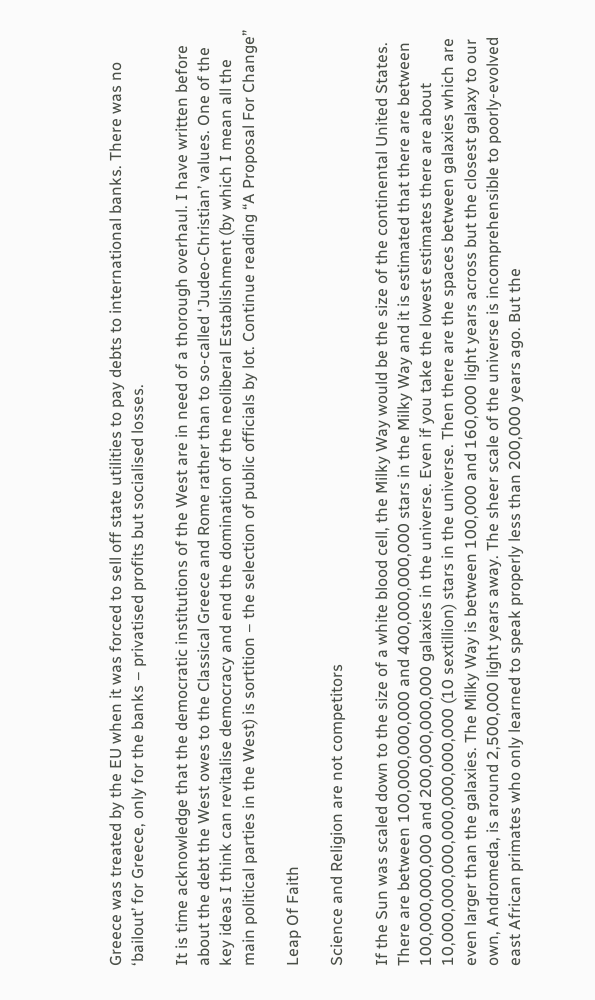Greece was treated by the EU when it was forced to sell off state utilities to pay debts to international banks. There was no ‘bailout’ for Greece, only for the banks – privatised profits but socialised losses.

It is time acknowledge that the democratic institutions of the West are in need of a thorough overhaul. I have written before about the debt the West owes to the Classical Greece and Rome rather than to so-called ‘Judeo-Christian’ values. One of the key ideas I think can revitalise democracy and end the domination of the neoliberal Establishment (by which I mean all the main political parties in the West) is sortition – the selection of public officials by lot. Continue reading “A Proposal For Change”

Leap Of Faith

Science and Religion are not competitors

If the Sun was scaled down to the size of a white blood cell, the Milky Way would be the size of the continental United States. There are between 100,000,000,000 and 400,000,000,000 stars in the Milky Way and it is estimated that there are between 100,000,000,000 and 200,000,000,000 galaxies in the universe. Even if you take the lowest estimates there are about 10,000,000,000,000,000,000,000 (10 sextillion) stars in the universe. Then there are the spaces between galaxies which are even larger than the galaxies. The Milky Way is between 100,000 and 160,000 light years across but the closest galaxy to our own, Andromeda, is around 2,500,000 light years away. The sheer scale of the universe is incomprehensible to poorly-evolved east African primates who only learned to speak properly less than 200,000 years ago. But the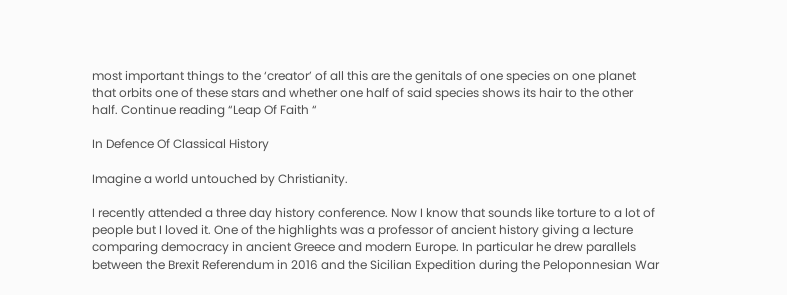most important things to the ‘creator’ of all this are the genitals of one species on one planet that orbits one of these stars and whether one half of said species shows its hair to the other half. Continue reading “Leap Of Faith “

In Defence Of Classical History

Imagine a world untouched by Christianity.

I recently attended a three day history conference. Now I know that sounds like torture to a lot of people but I loved it. One of the highlights was a professor of ancient history giving a lecture comparing democracy in ancient Greece and modern Europe. In particular he drew parallels between the Brexit Referendum in 2016 and the Sicilian Expedition during the Peloponnesian War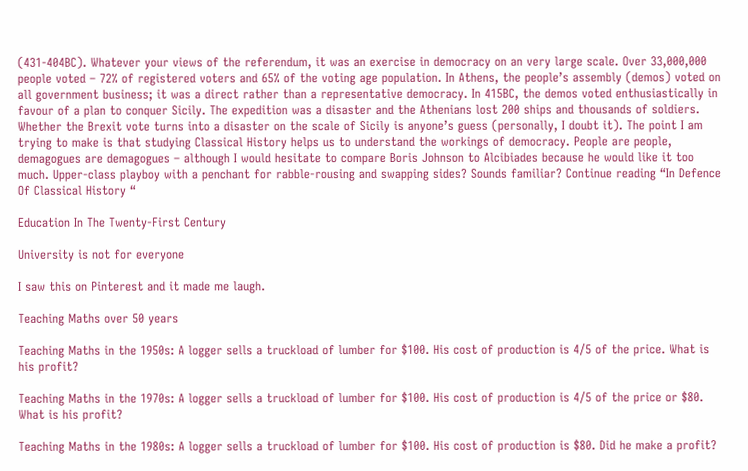(431-404BC). Whatever your views of the referendum, it was an exercise in democracy on an very large scale. Over 33,000,000 people voted – 72% of registered voters and 65% of the voting age population. In Athens, the people’s assembly (demos) voted on all government business; it was a direct rather than a representative democracy. In 415BC, the demos voted enthusiastically in favour of a plan to conquer Sicily. The expedition was a disaster and the Athenians lost 200 ships and thousands of soldiers. Whether the Brexit vote turns into a disaster on the scale of Sicily is anyone’s guess (personally, I doubt it). The point I am trying to make is that studying Classical History helps us to understand the workings of democracy. People are people, demagogues are demagogues – although I would hesitate to compare Boris Johnson to Alcibiades because he would like it too much. Upper-class playboy with a penchant for rabble-rousing and swapping sides? Sounds familiar? Continue reading “In Defence Of Classical History “

Education In The Twenty-First Century

University is not for everyone

I saw this on Pinterest and it made me laugh.

Teaching Maths over 50 years

Teaching Maths in the 1950s: A logger sells a truckload of lumber for $100. His cost of production is 4/5 of the price. What is his profit?

Teaching Maths in the 1970s: A logger sells a truckload of lumber for $100. His cost of production is 4/5 of the price or $80. What is his profit?

Teaching Maths in the 1980s: A logger sells a truckload of lumber for $100. His cost of production is $80. Did he make a profit?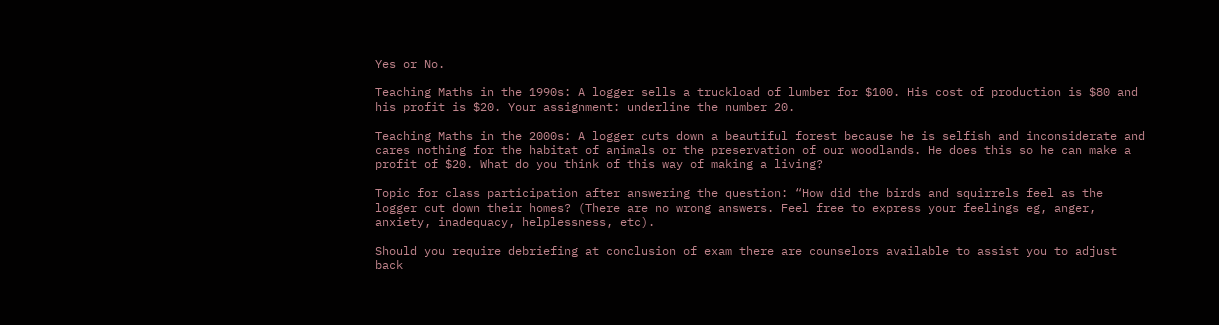Yes or No.

Teaching Maths in the 1990s: A logger sells a truckload of lumber for $100. His cost of production is $80 and his profit is $20. Your assignment: underline the number 20.

Teaching Maths in the 2000s: A logger cuts down a beautiful forest because he is selfish and inconsiderate and cares nothing for the habitat of animals or the preservation of our woodlands. He does this so he can make a profit of $20. What do you think of this way of making a living?

Topic for class participation after answering the question: “How did the birds and squirrels feel as the logger cut down their homes? (There are no wrong answers. Feel free to express your feelings eg, anger, anxiety, inadequacy, helplessness, etc).

Should you require debriefing at conclusion of exam there are counselors available to assist you to adjust back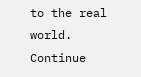to the real world. Continue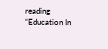reading “Education In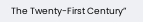The Twenty-First Century”